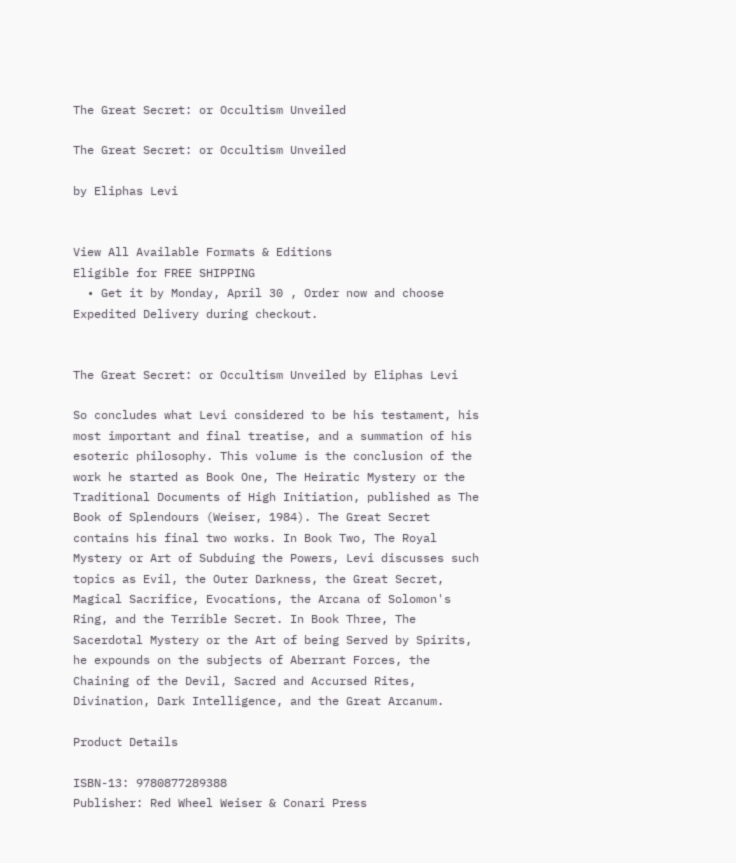The Great Secret: or Occultism Unveiled

The Great Secret: or Occultism Unveiled

by Eliphas Levi


View All Available Formats & Editions
Eligible for FREE SHIPPING
  • Get it by Monday, April 30 , Order now and choose Expedited Delivery during checkout.


The Great Secret: or Occultism Unveiled by Eliphas Levi

So concludes what Levi considered to be his testament, his most important and final treatise, and a summation of his esoteric philosophy. This volume is the conclusion of the work he started as Book One, The Heiratic Mystery or the Traditional Documents of High Initiation, published as The Book of Splendours (Weiser, 1984). The Great Secret contains his final two works. In Book Two, The Royal Mystery or Art of Subduing the Powers, Levi discusses such topics as Evil, the Outer Darkness, the Great Secret, Magical Sacrifice, Evocations, the Arcana of Solomon's Ring, and the Terrible Secret. In Book Three, The Sacerdotal Mystery or the Art of being Served by Spirits, he expounds on the subjects of Aberrant Forces, the Chaining of the Devil, Sacred and Accursed Rites, Divination, Dark Intelligence, and the Great Arcanum.

Product Details

ISBN-13: 9780877289388
Publisher: Red Wheel Weiser & Conari Press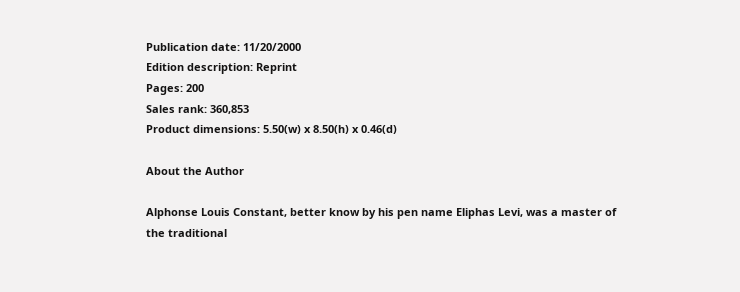Publication date: 11/20/2000
Edition description: Reprint
Pages: 200
Sales rank: 360,853
Product dimensions: 5.50(w) x 8.50(h) x 0.46(d)

About the Author

Alphonse Louis Constant, better know by his pen name Eliphas Levi, was a master of the traditional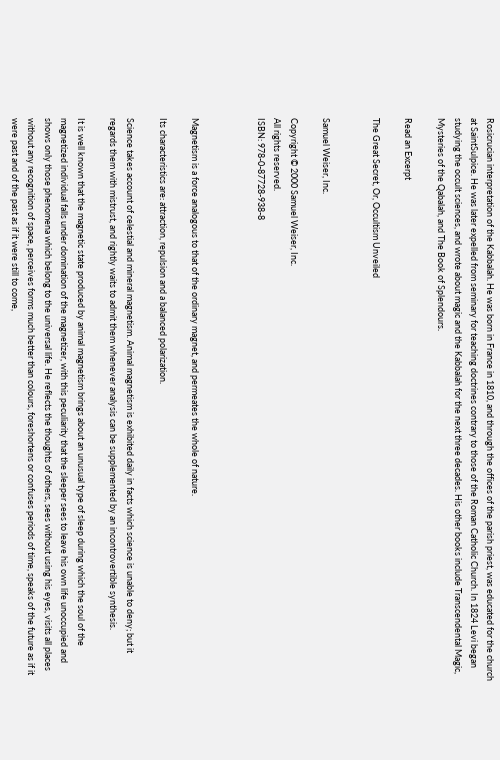Rosicrucian interpretation of the Kabbalah. He was born in France in 1810, and through the offices of the parish priest, was educated for the church at SaintSulpice. He was later expelled from seminary for teaching doctrines contrary to those of the Roman Catholic Church. In 1824 Levi began studying the occult sciences, and wrote about magic and the Kabbalah for the next three decades. His other books include Transcendental Magic, Mysteries of the Qabalah, and The Book of Splendours.

Read an Excerpt

The Great Secret, Or, Occultism Unveiled


Samuel Weiser, Inc.

Copyright © 2000 Samuel Weiser, Inc.
All rights reserved.
ISBN: 978-0-87728-938-8



Magnetism is a force analogous to that of the ordinary magnet, and permeates the whole of nature.

Its characteristics are: attraction, repulsion and a balanced polarization.

Science takes account of celestial and mineral magnetism. Animal magnetism is exhibited daily in facts which science is unable to deny; but it regards them with mistrust, and rightly waits to admit them whenever analysis can be supplemented by an incontrovertible synthesis.

It is well known that the magnetic state produced by animal magnetism brings about an unusual type of sleep during which the soul of the magnetized individual falls under domination of the magnetizer, with this peculiarity that the sleeper sees to leave his own life unoccupied and shows only those phenomena which belong to the universal life. He reflects the thoughts of others, sees without using his eyes, visits all places without any recognition of space, perceives forms much better than colours, foreshortens or confuses periods of time, speaks of the future as if it were past and of the past as if it were still to come,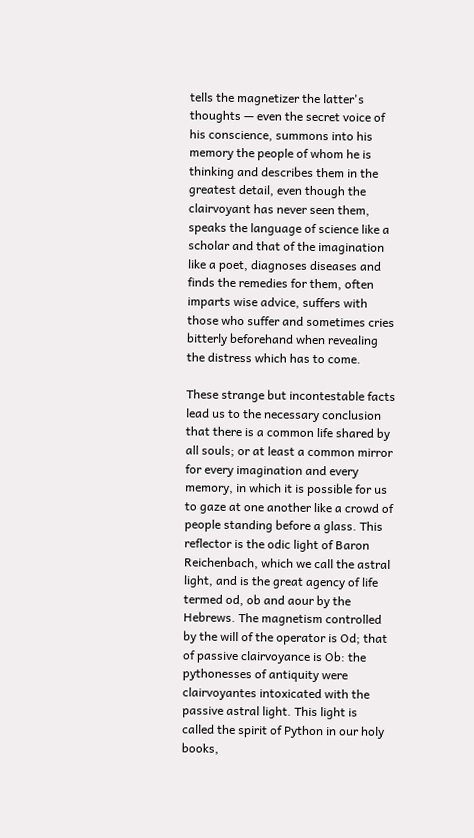tells the magnetizer the latter's thoughts — even the secret voice of his conscience, summons into his memory the people of whom he is thinking and describes them in the greatest detail, even though the clairvoyant has never seen them, speaks the language of science like a scholar and that of the imagination like a poet, diagnoses diseases and finds the remedies for them, often imparts wise advice, suffers with those who suffer and sometimes cries bitterly beforehand when revealing the distress which has to come.

These strange but incontestable facts lead us to the necessary conclusion that there is a common life shared by all souls; or at least a common mirror for every imagination and every memory, in which it is possible for us to gaze at one another like a crowd of people standing before a glass. This reflector is the odic light of Baron Reichenbach, which we call the astral light, and is the great agency of life termed od, ob and aour by the Hebrews. The magnetism controlled by the will of the operator is Od; that of passive clairvoyance is Ob: the pythonesses of antiquity were clairvoyantes intoxicated with the passive astral light. This light is called the spirit of Python in our holy books,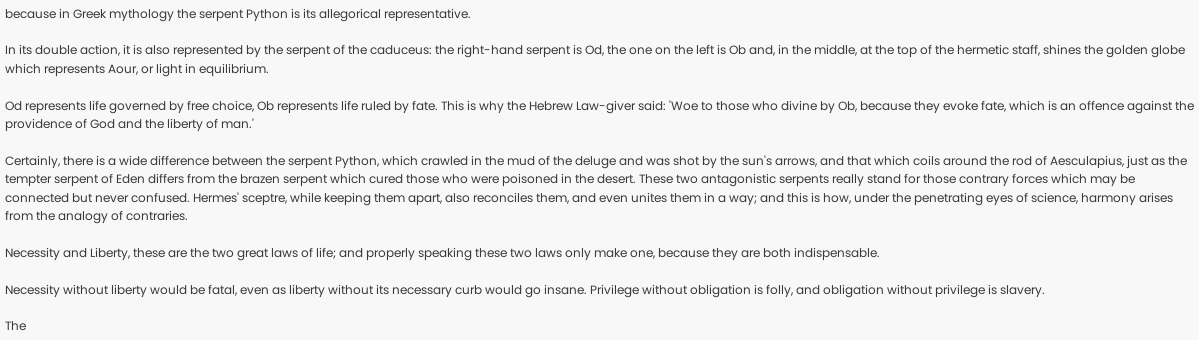because in Greek mythology the serpent Python is its allegorical representative.

In its double action, it is also represented by the serpent of the caduceus: the right-hand serpent is Od, the one on the left is Ob and, in the middle, at the top of the hermetic staff, shines the golden globe which represents Aour, or light in equilibrium.

Od represents life governed by free choice, Ob represents life ruled by fate. This is why the Hebrew Law-giver said: 'Woe to those who divine by Ob, because they evoke fate, which is an offence against the providence of God and the liberty of man.'

Certainly, there is a wide difference between the serpent Python, which crawled in the mud of the deluge and was shot by the sun's arrows, and that which coils around the rod of Aesculapius, just as the tempter serpent of Eden differs from the brazen serpent which cured those who were poisoned in the desert. These two antagonistic serpents really stand for those contrary forces which may be connected but never confused. Hermes' sceptre, while keeping them apart, also reconciles them, and even unites them in a way; and this is how, under the penetrating eyes of science, harmony arises from the analogy of contraries.

Necessity and Liberty, these are the two great laws of life; and properly speaking these two laws only make one, because they are both indispensable.

Necessity without liberty would be fatal, even as liberty without its necessary curb would go insane. Privilege without obligation is folly, and obligation without privilege is slavery.

The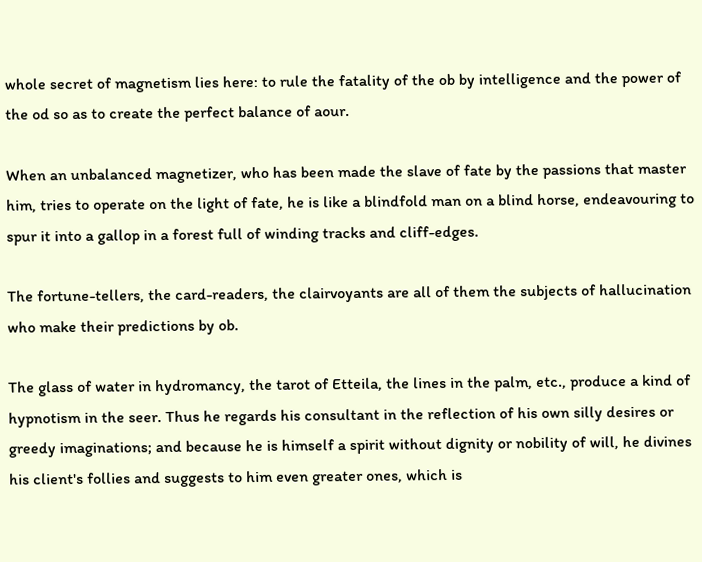whole secret of magnetism lies here: to rule the fatality of the ob by intelligence and the power of the od so as to create the perfect balance of aour.

When an unbalanced magnetizer, who has been made the slave of fate by the passions that master him, tries to operate on the light of fate, he is like a blindfold man on a blind horse, endeavouring to spur it into a gallop in a forest full of winding tracks and cliff-edges.

The fortune-tellers, the card-readers, the clairvoyants are all of them the subjects of hallucination who make their predictions by ob.

The glass of water in hydromancy, the tarot of Etteila, the lines in the palm, etc., produce a kind of hypnotism in the seer. Thus he regards his consultant in the reflection of his own silly desires or greedy imaginations; and because he is himself a spirit without dignity or nobility of will, he divines his client's follies and suggests to him even greater ones, which is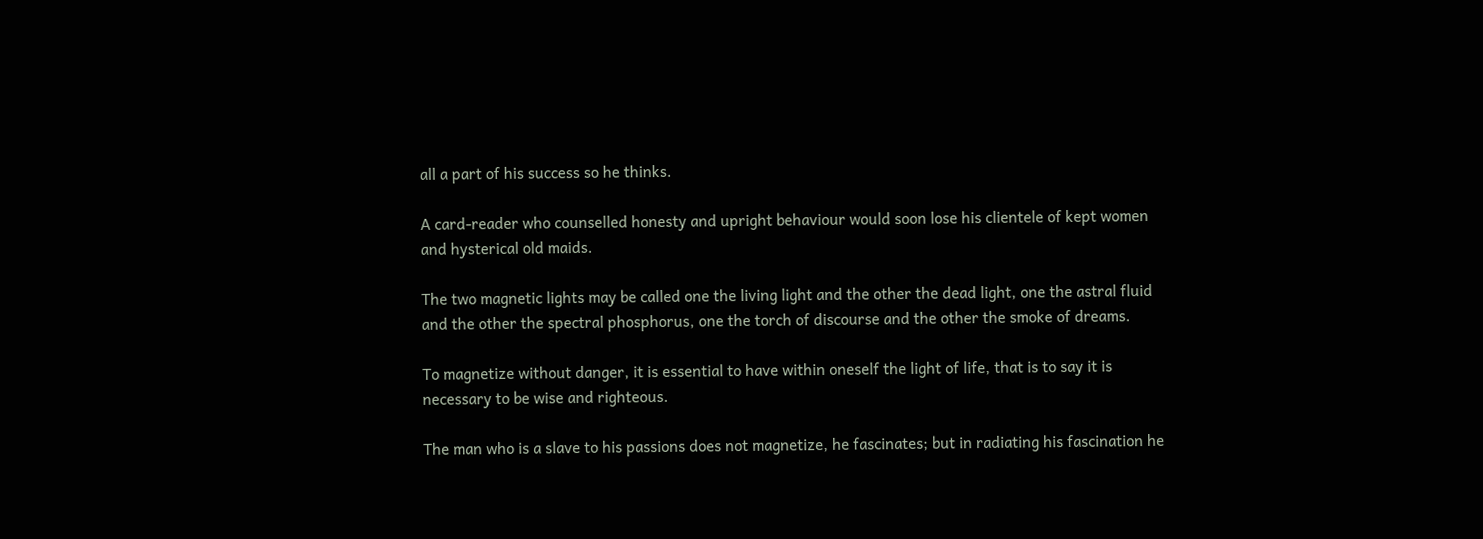all a part of his success so he thinks.

A card-reader who counselled honesty and upright behaviour would soon lose his clientele of kept women and hysterical old maids.

The two magnetic lights may be called one the living light and the other the dead light, one the astral fluid and the other the spectral phosphorus, one the torch of discourse and the other the smoke of dreams.

To magnetize without danger, it is essential to have within oneself the light of life, that is to say it is necessary to be wise and righteous.

The man who is a slave to his passions does not magnetize, he fascinates; but in radiating his fascination he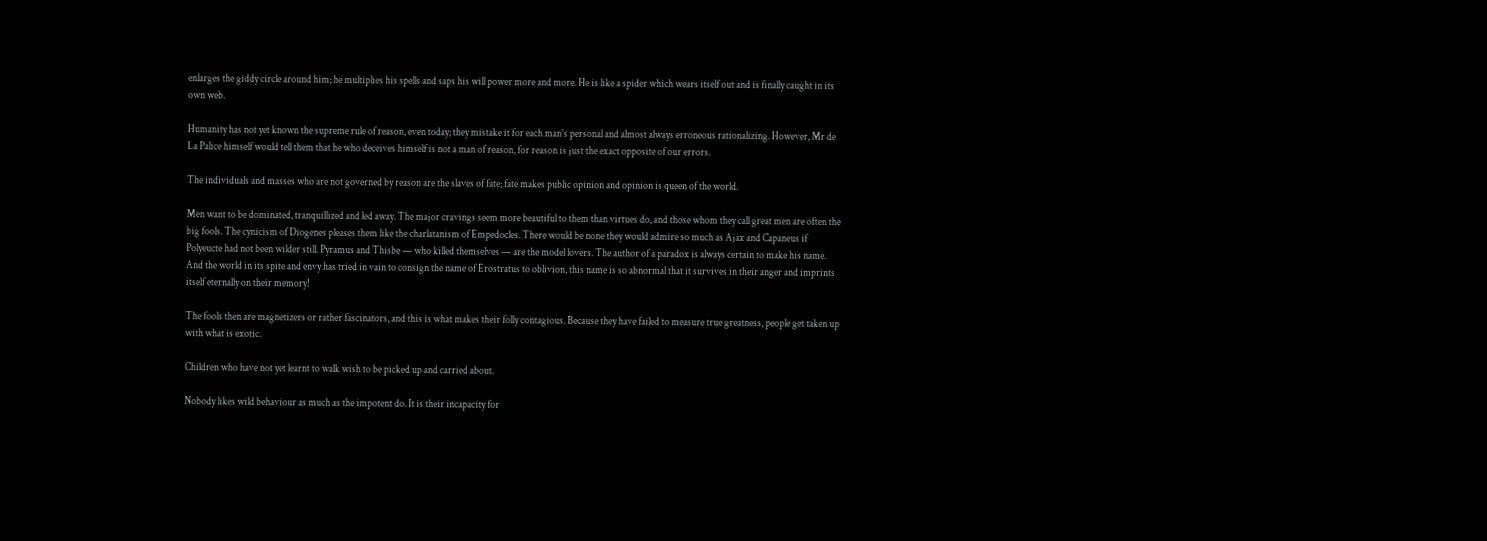enlarges the giddy circle around him; he multiplies his spells and saps his will power more and more. He is like a spider which wears itself out and is finally caught in its own web.

Humanity has not yet known the supreme rule of reason, even today; they mistake it for each man's personal and almost always erroneous rationalizing. However, Mr de La Palice himself would tell them that he who deceives himself is not a man of reason, for reason is just the exact opposite of our errors.

The individuals and masses who are not governed by reason are the slaves of fate; fate makes public opinion and opinion is queen of the world.

Men want to be dominated, tranquillized and led away. The major cravings seem more beautiful to them than virtues do, and those whom they call great men are often the big fools. The cynicism of Diogenes pleases them like the charlatanism of Empedocles. There would be none they would admire so much as Ajax and Capaneus if Polyeucte had not been wilder still. Pyramus and Thisbe — who killed themselves — are the model lovers. The author of a paradox is always certain to make his name. And the world in its spite and envy has tried in vain to consign the name of Erostratus to oblivion, this name is so abnormal that it survives in their anger and imprints itself eternally on their memory!

The fools then are magnetizers or rather fascinators, and this is what makes their folly contagious. Because they have failed to measure true greatness, people get taken up with what is exotic.

Children who have not yet learnt to walk wish to be picked up and carried about.

Nobody likes wild behaviour as much as the impotent do. It is their incapacity for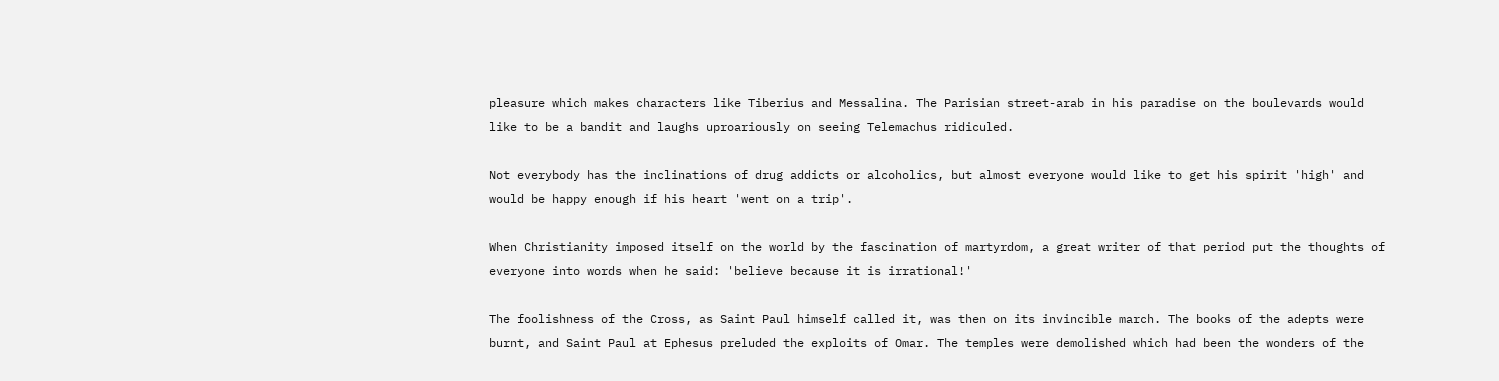pleasure which makes characters like Tiberius and Messalina. The Parisian street-arab in his paradise on the boulevards would like to be a bandit and laughs uproariously on seeing Telemachus ridiculed.

Not everybody has the inclinations of drug addicts or alcoholics, but almost everyone would like to get his spirit 'high' and would be happy enough if his heart 'went on a trip'.

When Christianity imposed itself on the world by the fascination of martyrdom, a great writer of that period put the thoughts of everyone into words when he said: 'believe because it is irrational!'

The foolishness of the Cross, as Saint Paul himself called it, was then on its invincible march. The books of the adepts were burnt, and Saint Paul at Ephesus preluded the exploits of Omar. The temples were demolished which had been the wonders of the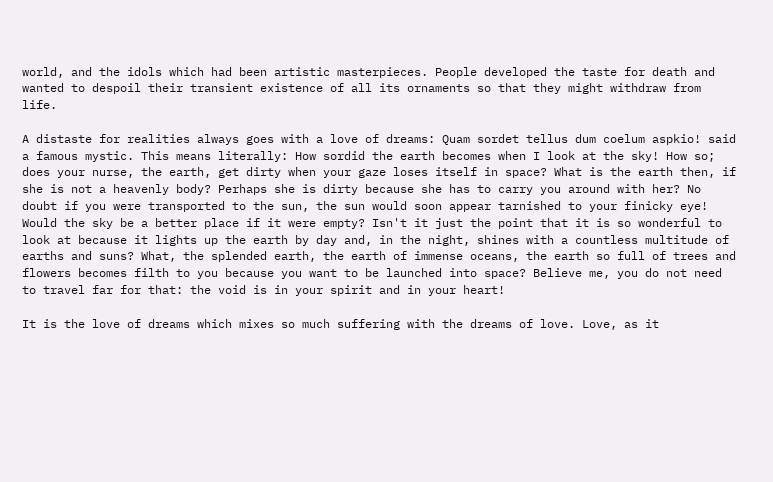world, and the idols which had been artistic masterpieces. People developed the taste for death and wanted to despoil their transient existence of all its ornaments so that they might withdraw from life.

A distaste for realities always goes with a love of dreams: Quam sordet tellus dum coelum aspkio! said a famous mystic. This means literally: How sordid the earth becomes when I look at the sky! How so; does your nurse, the earth, get dirty when your gaze loses itself in space? What is the earth then, if she is not a heavenly body? Perhaps she is dirty because she has to carry you around with her? No doubt if you were transported to the sun, the sun would soon appear tarnished to your finicky eye! Would the sky be a better place if it were empty? Isn't it just the point that it is so wonderful to look at because it lights up the earth by day and, in the night, shines with a countless multitude of earths and suns? What, the splended earth, the earth of immense oceans, the earth so full of trees and flowers becomes filth to you because you want to be launched into space? Believe me, you do not need to travel far for that: the void is in your spirit and in your heart!

It is the love of dreams which mixes so much suffering with the dreams of love. Love, as it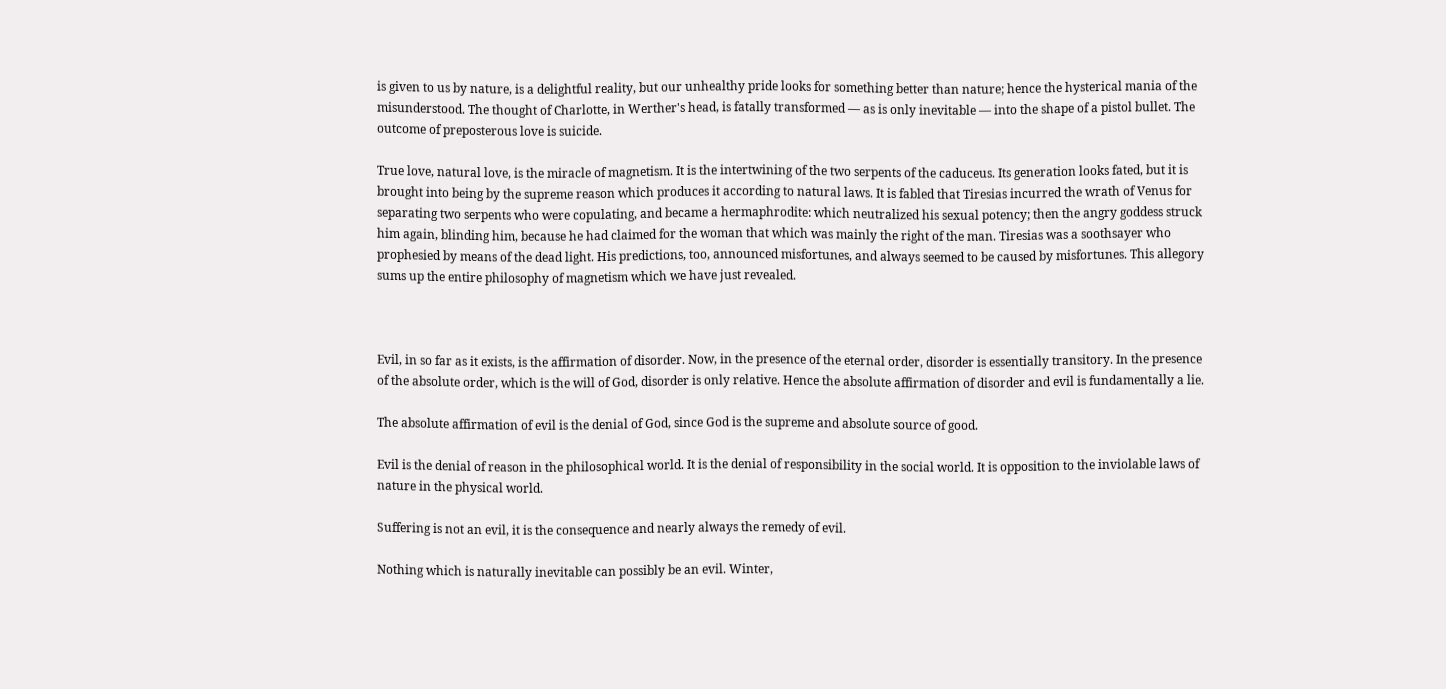is given to us by nature, is a delightful reality, but our unhealthy pride looks for something better than nature; hence the hysterical mania of the misunderstood. The thought of Charlotte, in Werther's head, is fatally transformed — as is only inevitable — into the shape of a pistol bullet. The outcome of preposterous love is suicide.

True love, natural love, is the miracle of magnetism. It is the intertwining of the two serpents of the caduceus. Its generation looks fated, but it is brought into being by the supreme reason which produces it according to natural laws. It is fabled that Tiresias incurred the wrath of Venus for separating two serpents who were copulating, and became a hermaphrodite: which neutralized his sexual potency; then the angry goddess struck him again, blinding him, because he had claimed for the woman that which was mainly the right of the man. Tiresias was a soothsayer who prophesied by means of the dead light. His predictions, too, announced misfortunes, and always seemed to be caused by misfortunes. This allegory sums up the entire philosophy of magnetism which we have just revealed.



Evil, in so far as it exists, is the affirmation of disorder. Now, in the presence of the eternal order, disorder is essentially transitory. In the presence of the absolute order, which is the will of God, disorder is only relative. Hence the absolute affirmation of disorder and evil is fundamentally a lie.

The absolute affirmation of evil is the denial of God, since God is the supreme and absolute source of good.

Evil is the denial of reason in the philosophical world. It is the denial of responsibility in the social world. It is opposition to the inviolable laws of nature in the physical world.

Suffering is not an evil, it is the consequence and nearly always the remedy of evil.

Nothing which is naturally inevitable can possibly be an evil. Winter,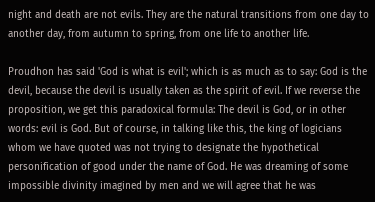night and death are not evils. They are the natural transitions from one day to another day, from autumn to spring, from one life to another life.

Proudhon has said 'God is what is evil'; which is as much as to say: God is the devil, because the devil is usually taken as the spirit of evil. If we reverse the proposition, we get this paradoxical formula: The devil is God, or in other words: evil is God. But of course, in talking like this, the king of logicians whom we have quoted was not trying to designate the hypothetical personification of good under the name of God. He was dreaming of some impossible divinity imagined by men and we will agree that he was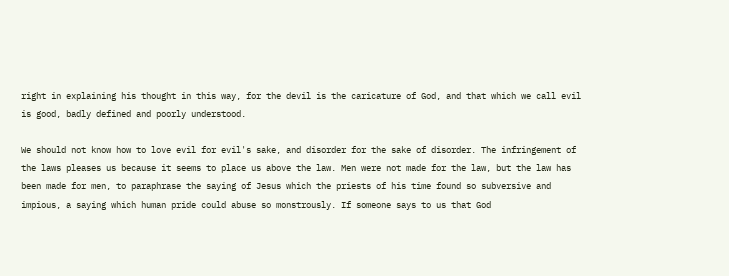right in explaining his thought in this way, for the devil is the caricature of God, and that which we call evil is good, badly defined and poorly understood.

We should not know how to love evil for evil's sake, and disorder for the sake of disorder. The infringement of the laws pleases us because it seems to place us above the law. Men were not made for the law, but the law has been made for men, to paraphrase the saying of Jesus which the priests of his time found so subversive and impious, a saying which human pride could abuse so monstrously. If someone says to us that God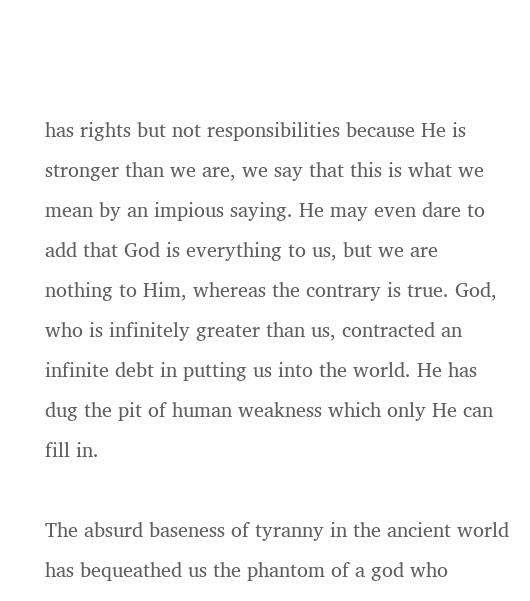has rights but not responsibilities because He is stronger than we are, we say that this is what we mean by an impious saying. He may even dare to add that God is everything to us, but we are nothing to Him, whereas the contrary is true. God, who is infinitely greater than us, contracted an infinite debt in putting us into the world. He has dug the pit of human weakness which only He can fill in.

The absurd baseness of tyranny in the ancient world has bequeathed us the phantom of a god who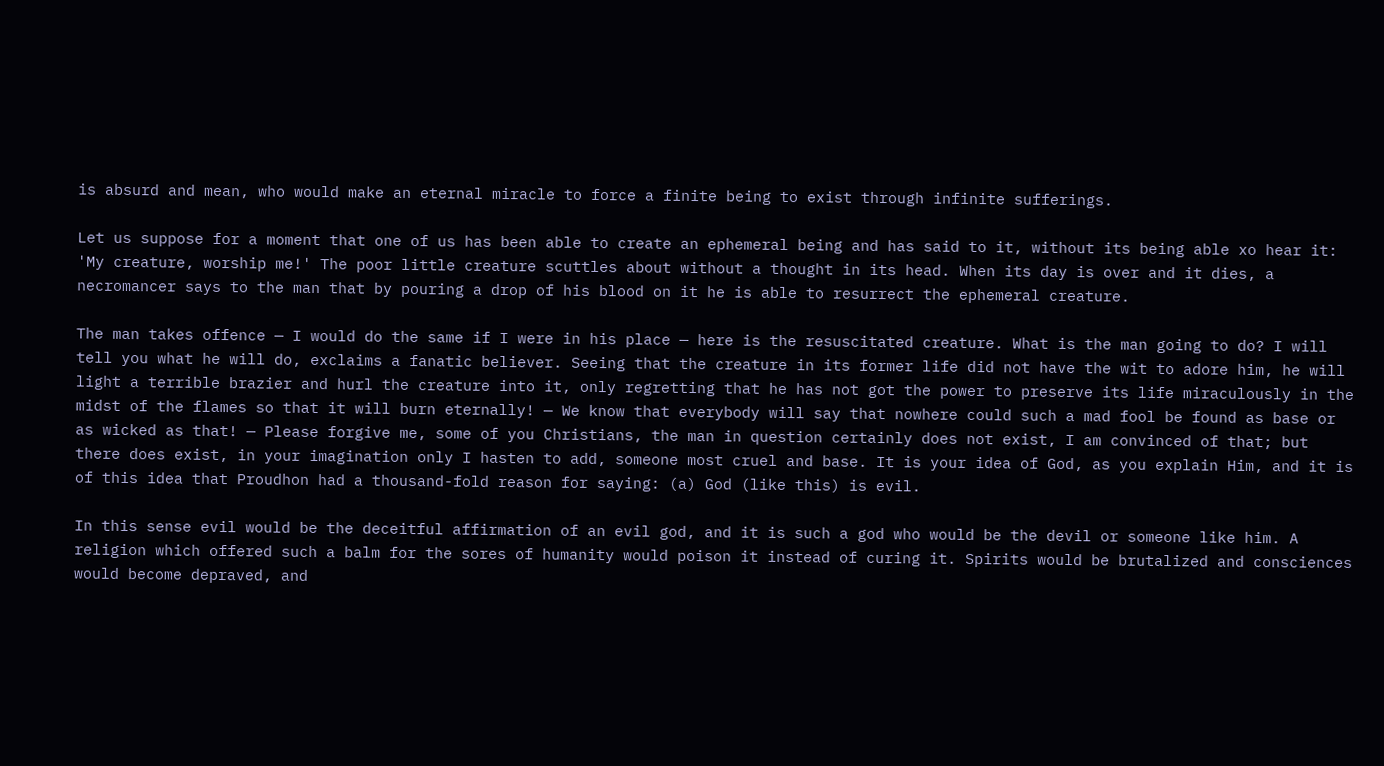is absurd and mean, who would make an eternal miracle to force a finite being to exist through infinite sufferings.

Let us suppose for a moment that one of us has been able to create an ephemeral being and has said to it, without its being able xo hear it: 'My creature, worship me!' The poor little creature scuttles about without a thought in its head. When its day is over and it dies, a necromancer says to the man that by pouring a drop of his blood on it he is able to resurrect the ephemeral creature.

The man takes offence — I would do the same if I were in his place — here is the resuscitated creature. What is the man going to do? I will tell you what he will do, exclaims a fanatic believer. Seeing that the creature in its former life did not have the wit to adore him, he will light a terrible brazier and hurl the creature into it, only regretting that he has not got the power to preserve its life miraculously in the midst of the flames so that it will burn eternally! — We know that everybody will say that nowhere could such a mad fool be found as base or as wicked as that! — Please forgive me, some of you Christians, the man in question certainly does not exist, I am convinced of that; but there does exist, in your imagination only I hasten to add, someone most cruel and base. It is your idea of God, as you explain Him, and it is of this idea that Proudhon had a thousand-fold reason for saying: (a) God (like this) is evil.

In this sense evil would be the deceitful affirmation of an evil god, and it is such a god who would be the devil or someone like him. A religion which offered such a balm for the sores of humanity would poison it instead of curing it. Spirits would be brutalized and consciences would become depraved, and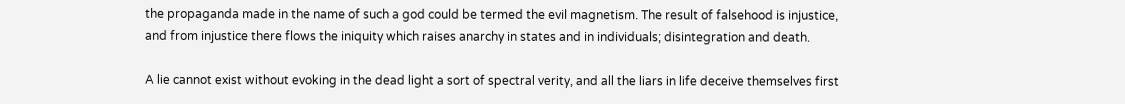the propaganda made in the name of such a god could be termed the evil magnetism. The result of falsehood is injustice, and from injustice there flows the iniquity which raises anarchy in states and in individuals; disintegration and death.

A lie cannot exist without evoking in the dead light a sort of spectral verity, and all the liars in life deceive themselves first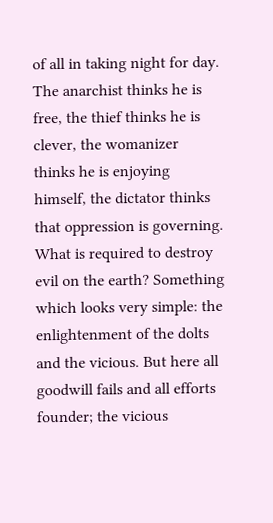of all in taking night for day. The anarchist thinks he is free, the thief thinks he is clever, the womanizer thinks he is enjoying himself, the dictator thinks that oppression is governing. What is required to destroy evil on the earth? Something which looks very simple: the enlightenment of the dolts and the vicious. But here all goodwill fails and all efforts founder; the vicious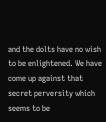and the dolts have no wish to be enlightened. We have come up against that secret perversity which seems to be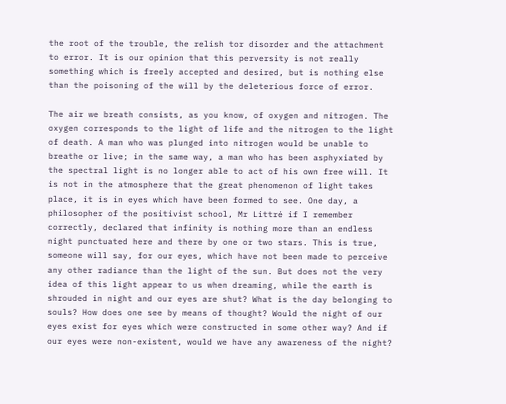the root of the trouble, the relish tor disorder and the attachment to error. It is our opinion that this perversity is not really something which is freely accepted and desired, but is nothing else than the poisoning of the will by the deleterious force of error.

The air we breath consists, as you know, of oxygen and nitrogen. The oxygen corresponds to the light of life and the nitrogen to the light of death. A man who was plunged into nitrogen would be unable to breathe or live; in the same way, a man who has been asphyxiated by the spectral light is no longer able to act of his own free will. It is not in the atmosphere that the great phenomenon of light takes place, it is in eyes which have been formed to see. One day, a philosopher of the positivist school, Mr Littré if I remember correctly, declared that infinity is nothing more than an endless night punctuated here and there by one or two stars. This is true, someone will say, for our eyes, which have not been made to perceive any other radiance than the light of the sun. But does not the very idea of this light appear to us when dreaming, while the earth is shrouded in night and our eyes are shut? What is the day belonging to souls? How does one see by means of thought? Would the night of our eyes exist for eyes which were constructed in some other way? And if our eyes were non-existent, would we have any awareness of the night?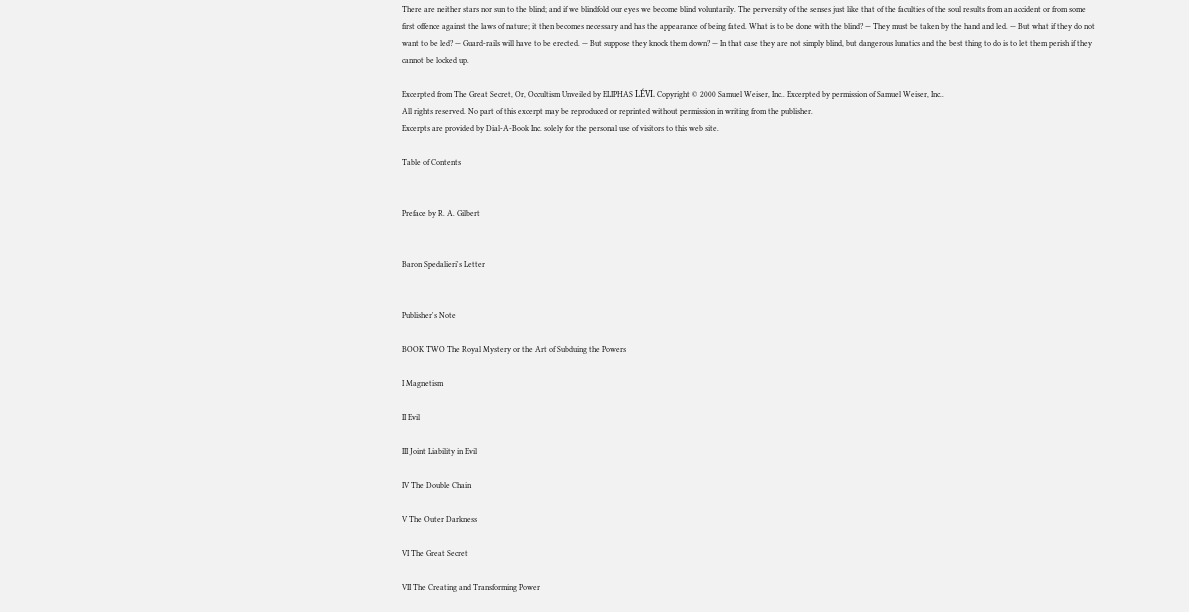There are neither stars nor sun to the blind; and if we blindfold our eyes we become blind voluntarily. The perversity of the senses just like that of the faculties of the soul results from an accident or from some first offence against the laws of nature; it then becomes necessary and has the appearance of being fated. What is to be done with the blind? — They must be taken by the hand and led. — But what if they do not want to be led? — Guard-rails will have to be erected. — But suppose they knock them down? — In that case they are not simply blind, but dangerous lunatics and the best thing to do is to let them perish if they cannot be locked up.

Excerpted from The Great Secret, Or, Occultism Unveiled by ELIPHAS LÉVI. Copyright © 2000 Samuel Weiser, Inc.. Excerpted by permission of Samuel Weiser, Inc..
All rights reserved. No part of this excerpt may be reproduced or reprinted without permission in writing from the publisher.
Excerpts are provided by Dial-A-Book Inc. solely for the personal use of visitors to this web site.

Table of Contents


Preface by R. A. Gilbert


Baron Spedalieri's Letter


Publisher's Note

BOOK TWO The Royal Mystery or the Art of Subduing the Powers

I Magnetism

II Evil

III Joint Liability in Evil

IV The Double Chain

V The Outer Darkness

VI The Great Secret

VII The Creating and Transforming Power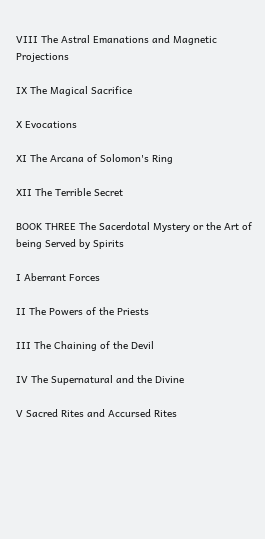VIII The Astral Emanations and Magnetic Projections

IX The Magical Sacrifice

X Evocations

XI The Arcana of Solomon's Ring

XII The Terrible Secret

BOOK THREE The Sacerdotal Mystery or the Art of being Served by Spirits

I Aberrant Forces

II The Powers of the Priests

III The Chaining of the Devil

IV The Supernatural and the Divine

V Sacred Rites and Accursed Rites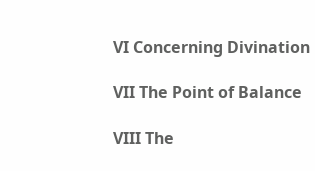VI Concerning Divination

VII The Point of Balance

VIII The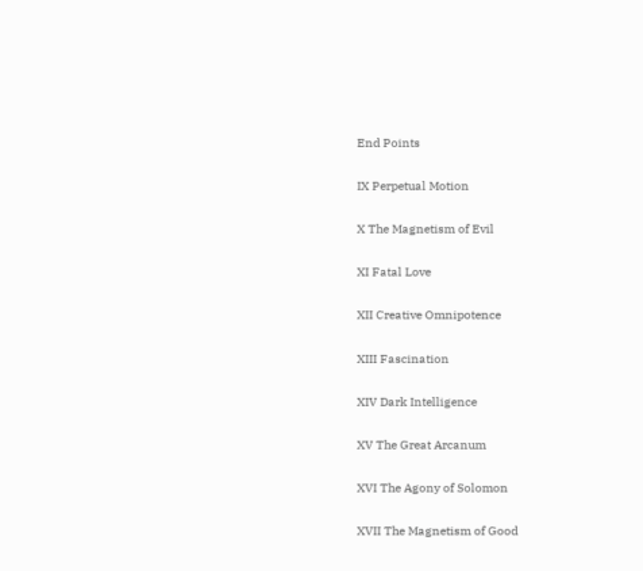End Points

IX Perpetual Motion

X The Magnetism of Evil

XI Fatal Love

XII Creative Omnipotence

XIII Fascination

XIV Dark Intelligence

XV The Great Arcanum

XVI The Agony of Solomon

XVII The Magnetism of Good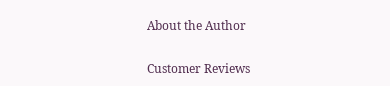About the Author

Customer Reviews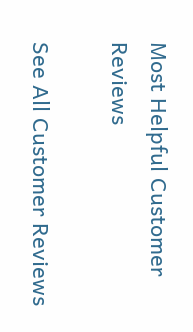Most Helpful Customer Reviews

See All Customer Reviews